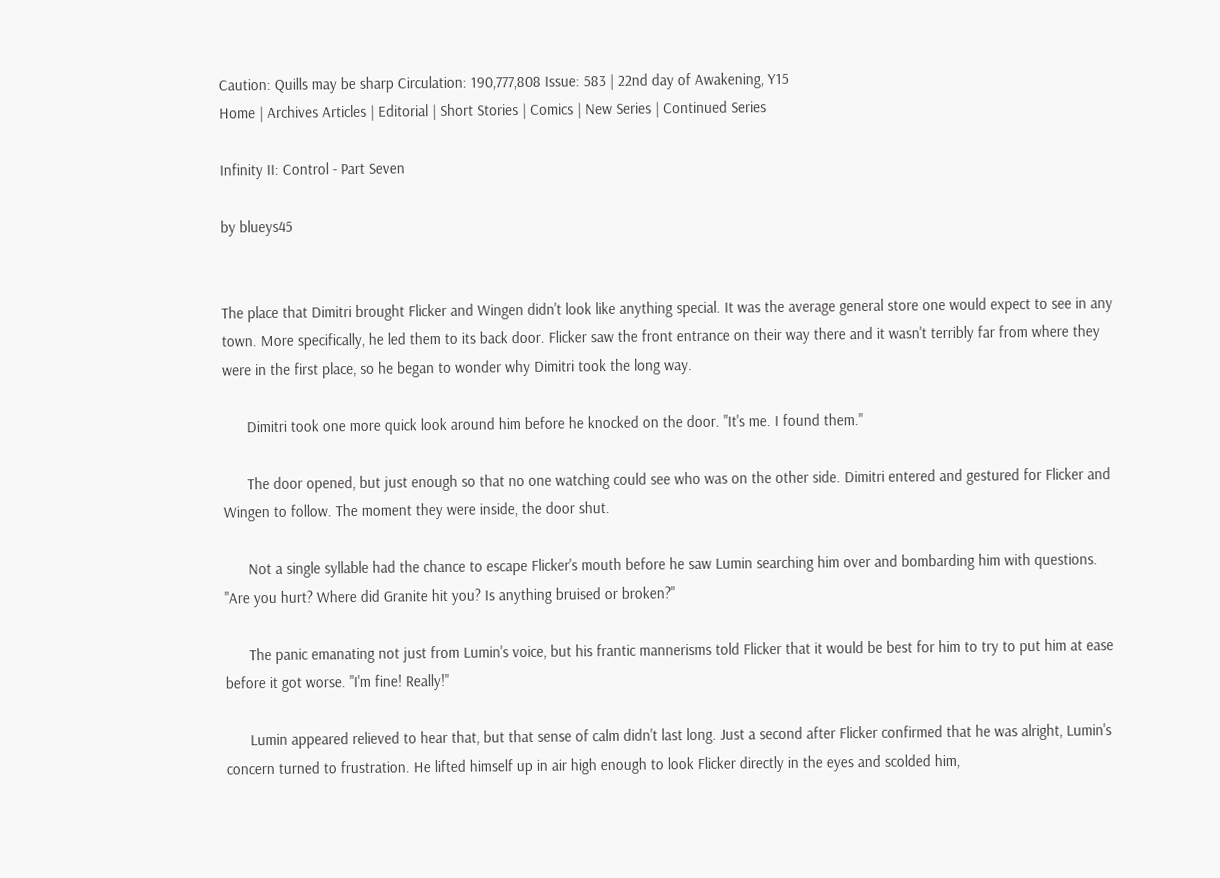Caution: Quills may be sharp Circulation: 190,777,808 Issue: 583 | 22nd day of Awakening, Y15
Home | Archives Articles | Editorial | Short Stories | Comics | New Series | Continued Series

Infinity II: Control - Part Seven

by blueys45


The place that Dimitri brought Flicker and Wingen didn't look like anything special. It was the average general store one would expect to see in any town. More specifically, he led them to its back door. Flicker saw the front entrance on their way there and it wasn't terribly far from where they were in the first place, so he began to wonder why Dimitri took the long way.

      Dimitri took one more quick look around him before he knocked on the door. "It's me. I found them."

      The door opened, but just enough so that no one watching could see who was on the other side. Dimitri entered and gestured for Flicker and Wingen to follow. The moment they were inside, the door shut.

      Not a single syllable had the chance to escape Flicker's mouth before he saw Lumin searching him over and bombarding him with questions. "Are you hurt? Where did Granite hit you? Is anything bruised or broken?"

      The panic emanating not just from Lumin's voice, but his frantic mannerisms told Flicker that it would be best for him to try to put him at ease before it got worse. "I'm fine! Really!"

      Lumin appeared relieved to hear that, but that sense of calm didn't last long. Just a second after Flicker confirmed that he was alright, Lumin's concern turned to frustration. He lifted himself up in air high enough to look Flicker directly in the eyes and scolded him,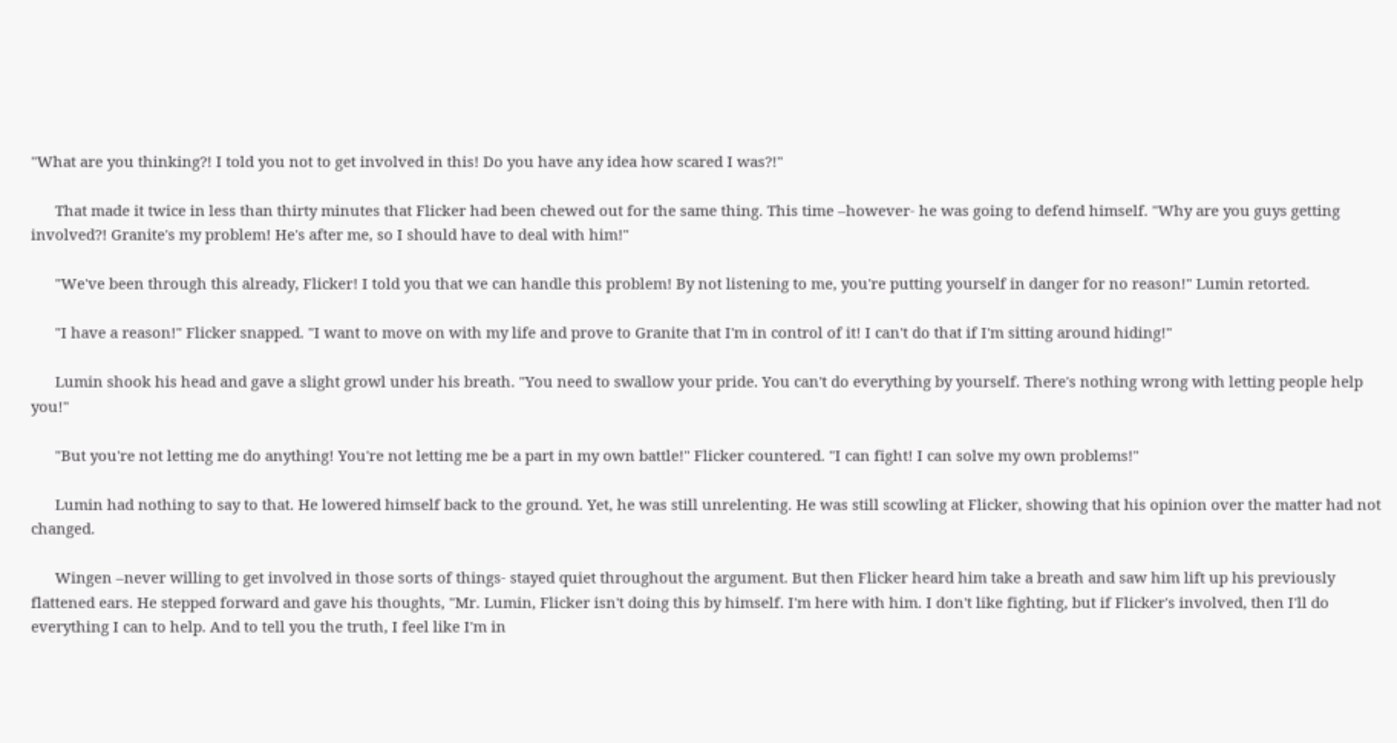"What are you thinking?! I told you not to get involved in this! Do you have any idea how scared I was?!"

      That made it twice in less than thirty minutes that Flicker had been chewed out for the same thing. This time –however- he was going to defend himself. "Why are you guys getting involved?! Granite's my problem! He's after me, so I should have to deal with him!"

      "We've been through this already, Flicker! I told you that we can handle this problem! By not listening to me, you're putting yourself in danger for no reason!" Lumin retorted.

      "I have a reason!" Flicker snapped. "I want to move on with my life and prove to Granite that I'm in control of it! I can't do that if I'm sitting around hiding!"

      Lumin shook his head and gave a slight growl under his breath. "You need to swallow your pride. You can't do everything by yourself. There's nothing wrong with letting people help you!"

      "But you're not letting me do anything! You're not letting me be a part in my own battle!" Flicker countered. "I can fight! I can solve my own problems!"

      Lumin had nothing to say to that. He lowered himself back to the ground. Yet, he was still unrelenting. He was still scowling at Flicker, showing that his opinion over the matter had not changed.

      Wingen –never willing to get involved in those sorts of things- stayed quiet throughout the argument. But then Flicker heard him take a breath and saw him lift up his previously flattened ears. He stepped forward and gave his thoughts, "Mr. Lumin, Flicker isn't doing this by himself. I'm here with him. I don't like fighting, but if Flicker's involved, then I'll do everything I can to help. And to tell you the truth, I feel like I'm in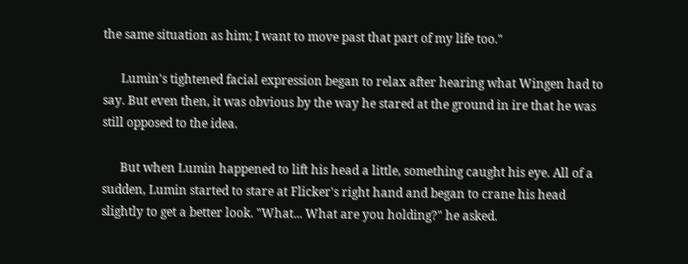the same situation as him; I want to move past that part of my life too."

      Lumin's tightened facial expression began to relax after hearing what Wingen had to say. But even then, it was obvious by the way he stared at the ground in ire that he was still opposed to the idea.

      But when Lumin happened to lift his head a little, something caught his eye. All of a sudden, Lumin started to stare at Flicker's right hand and began to crane his head slightly to get a better look. "What... What are you holding?" he asked.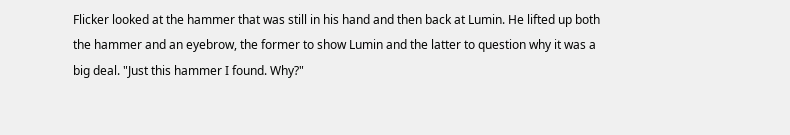Flicker looked at the hammer that was still in his hand and then back at Lumin. He lifted up both the hammer and an eyebrow, the former to show Lumin and the latter to question why it was a big deal. "Just this hammer I found. Why?"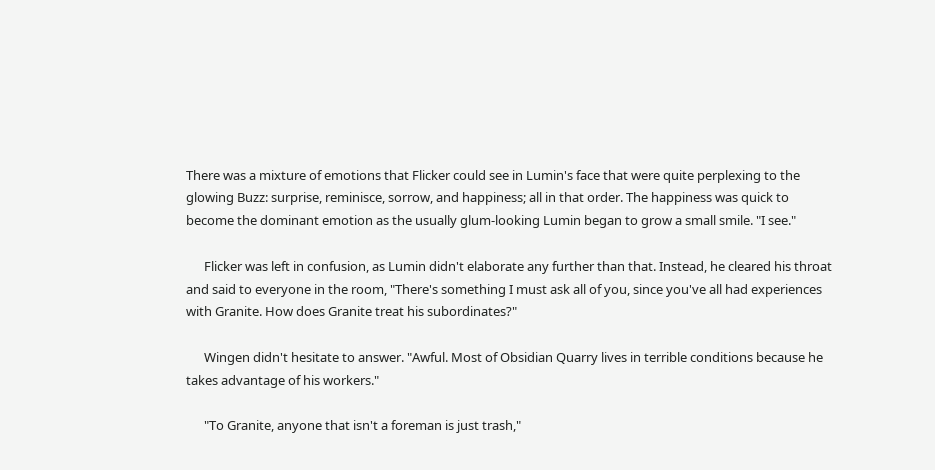There was a mixture of emotions that Flicker could see in Lumin's face that were quite perplexing to the glowing Buzz: surprise, reminisce, sorrow, and happiness; all in that order. The happiness was quick to become the dominant emotion as the usually glum-looking Lumin began to grow a small smile. "I see."

      Flicker was left in confusion, as Lumin didn't elaborate any further than that. Instead, he cleared his throat and said to everyone in the room, "There's something I must ask all of you, since you've all had experiences with Granite. How does Granite treat his subordinates?"

      Wingen didn't hesitate to answer. "Awful. Most of Obsidian Quarry lives in terrible conditions because he takes advantage of his workers."

      "To Granite, anyone that isn't a foreman is just trash,"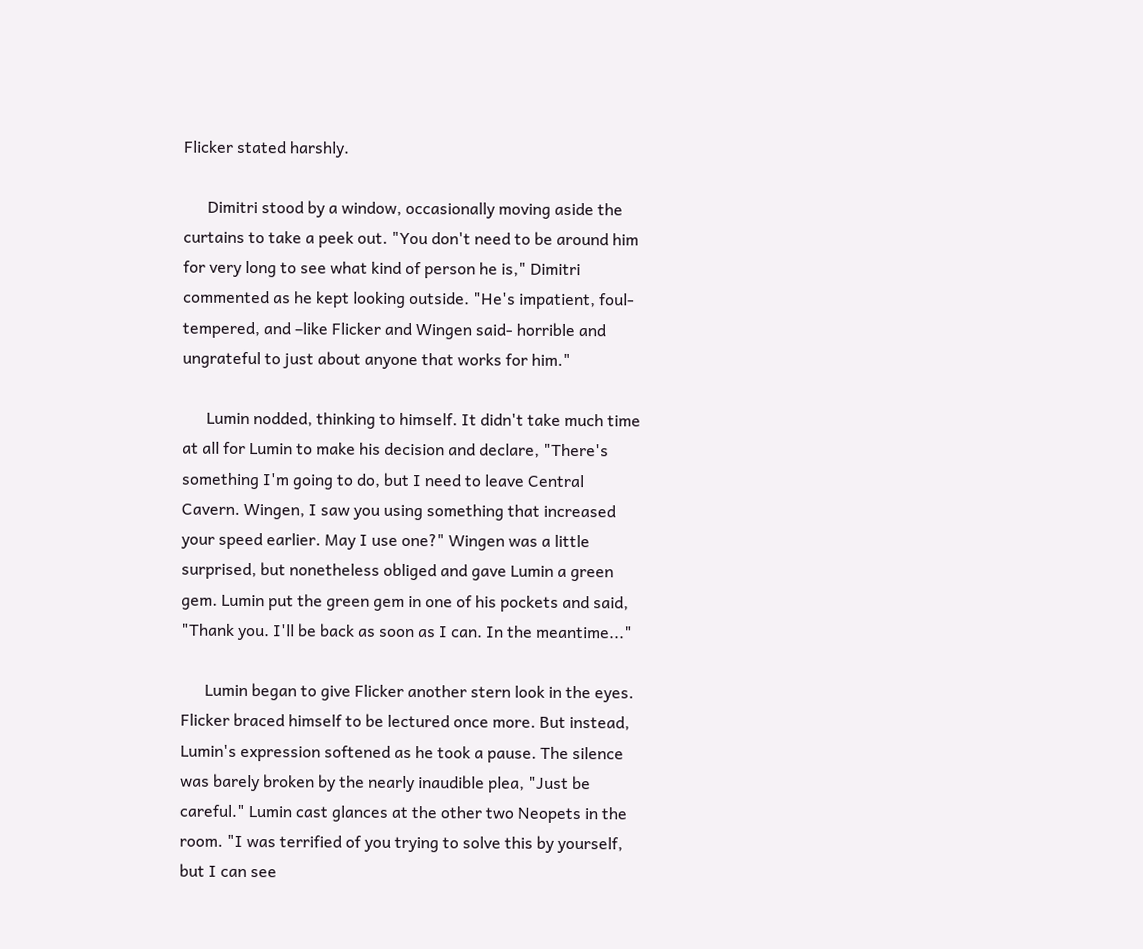Flicker stated harshly.

      Dimitri stood by a window, occasionally moving aside the curtains to take a peek out. "You don't need to be around him for very long to see what kind of person he is," Dimitri commented as he kept looking outside. "He's impatient, foul-tempered, and –like Flicker and Wingen said- horrible and ungrateful to just about anyone that works for him."

      Lumin nodded, thinking to himself. It didn't take much time at all for Lumin to make his decision and declare, "There's something I'm going to do, but I need to leave Central Cavern. Wingen, I saw you using something that increased your speed earlier. May I use one?" Wingen was a little surprised, but nonetheless obliged and gave Lumin a green gem. Lumin put the green gem in one of his pockets and said, "Thank you. I'll be back as soon as I can. In the meantime..."

      Lumin began to give Flicker another stern look in the eyes. Flicker braced himself to be lectured once more. But instead, Lumin's expression softened as he took a pause. The silence was barely broken by the nearly inaudible plea, "Just be careful." Lumin cast glances at the other two Neopets in the room. "I was terrified of you trying to solve this by yourself, but I can see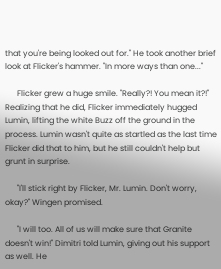that you're being looked out for." He took another brief look at Flicker's hammer. "In more ways than one..."

      Flicker grew a huge smile. "Really?! You mean it?!" Realizing that he did, Flicker immediately hugged Lumin, lifting the white Buzz off the ground in the process. Lumin wasn't quite as startled as the last time Flicker did that to him, but he still couldn't help but grunt in surprise.

      "I'll stick right by Flicker, Mr. Lumin. Don't worry, okay?" Wingen promised.

      "I will too. All of us will make sure that Granite doesn't win!" Dimitri told Lumin, giving out his support as well. He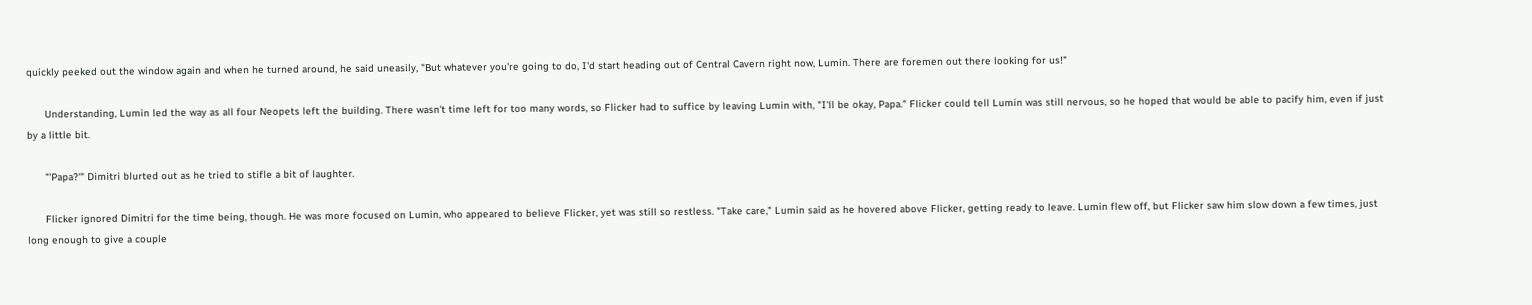quickly peeked out the window again and when he turned around, he said uneasily, "But whatever you're going to do, I'd start heading out of Central Cavern right now, Lumin. There are foremen out there looking for us!"

      Understanding, Lumin led the way as all four Neopets left the building. There wasn't time left for too many words, so Flicker had to suffice by leaving Lumin with, "I'll be okay, Papa." Flicker could tell Lumin was still nervous, so he hoped that would be able to pacify him, even if just by a little bit.

      "'Papa?'" Dimitri blurted out as he tried to stifle a bit of laughter.

      Flicker ignored Dimitri for the time being, though. He was more focused on Lumin, who appeared to believe Flicker, yet was still so restless. "Take care," Lumin said as he hovered above Flicker, getting ready to leave. Lumin flew off, but Flicker saw him slow down a few times, just long enough to give a couple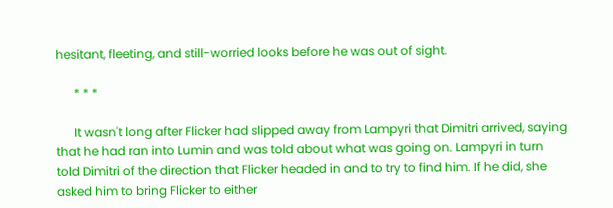hesitant, fleeting, and still-worried looks before he was out of sight.

      * * *

      It wasn't long after Flicker had slipped away from Lampyri that Dimitri arrived, saying that he had ran into Lumin and was told about what was going on. Lampyri in turn told Dimitri of the direction that Flicker headed in and to try to find him. If he did, she asked him to bring Flicker to either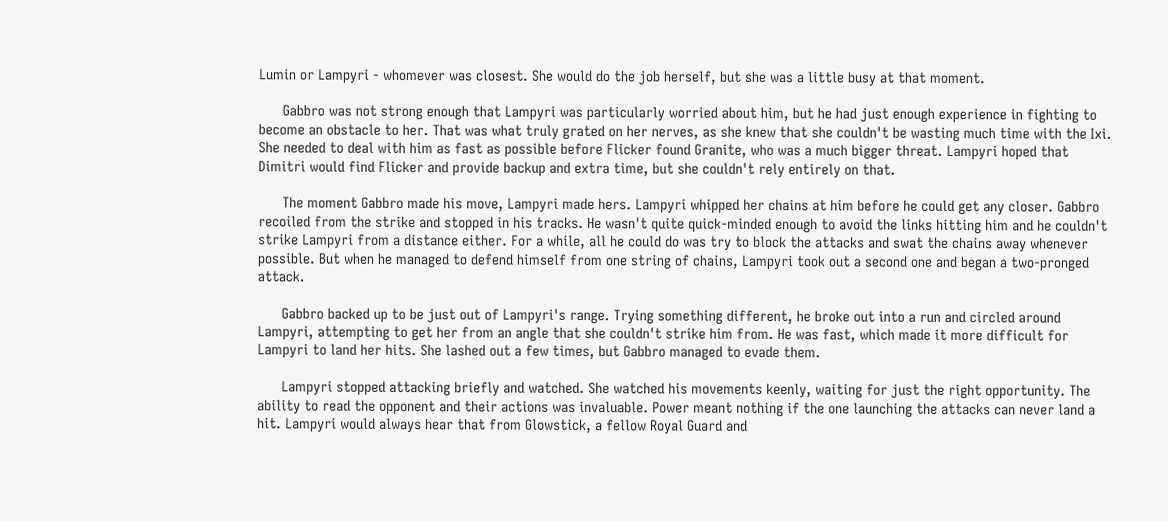Lumin or Lampyri - whomever was closest. She would do the job herself, but she was a little busy at that moment.

      Gabbro was not strong enough that Lampyri was particularly worried about him, but he had just enough experience in fighting to become an obstacle to her. That was what truly grated on her nerves, as she knew that she couldn't be wasting much time with the Ixi. She needed to deal with him as fast as possible before Flicker found Granite, who was a much bigger threat. Lampyri hoped that Dimitri would find Flicker and provide backup and extra time, but she couldn't rely entirely on that.

      The moment Gabbro made his move, Lampyri made hers. Lampyri whipped her chains at him before he could get any closer. Gabbro recoiled from the strike and stopped in his tracks. He wasn't quite quick-minded enough to avoid the links hitting him and he couldn't strike Lampyri from a distance either. For a while, all he could do was try to block the attacks and swat the chains away whenever possible. But when he managed to defend himself from one string of chains, Lampyri took out a second one and began a two-pronged attack.

      Gabbro backed up to be just out of Lampyri's range. Trying something different, he broke out into a run and circled around Lampyri, attempting to get her from an angle that she couldn't strike him from. He was fast, which made it more difficult for Lampyri to land her hits. She lashed out a few times, but Gabbro managed to evade them.

      Lampyri stopped attacking briefly and watched. She watched his movements keenly, waiting for just the right opportunity. The ability to read the opponent and their actions was invaluable. Power meant nothing if the one launching the attacks can never land a hit. Lampyri would always hear that from Glowstick, a fellow Royal Guard and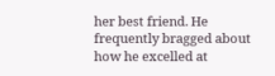her best friend. He frequently bragged about how he excelled at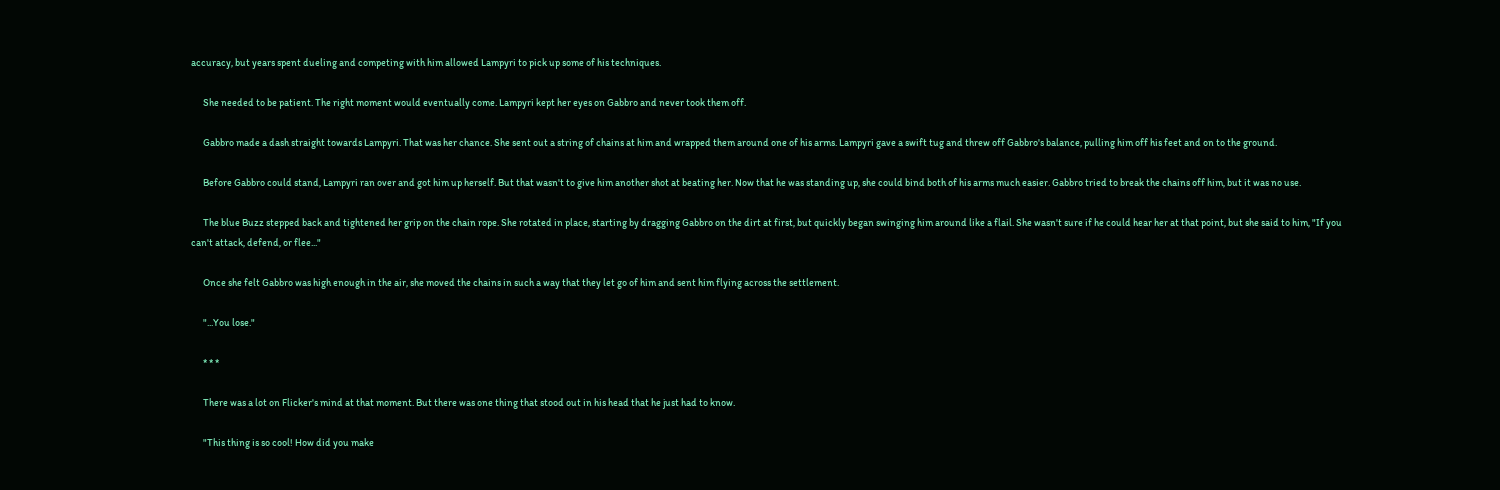accuracy, but years spent dueling and competing with him allowed Lampyri to pick up some of his techniques.

      She needed to be patient. The right moment would eventually come. Lampyri kept her eyes on Gabbro and never took them off.

      Gabbro made a dash straight towards Lampyri. That was her chance. She sent out a string of chains at him and wrapped them around one of his arms. Lampyri gave a swift tug and threw off Gabbro's balance, pulling him off his feet and on to the ground.

      Before Gabbro could stand, Lampyri ran over and got him up herself. But that wasn't to give him another shot at beating her. Now that he was standing up, she could bind both of his arms much easier. Gabbro tried to break the chains off him, but it was no use.

      The blue Buzz stepped back and tightened her grip on the chain rope. She rotated in place, starting by dragging Gabbro on the dirt at first, but quickly began swinging him around like a flail. She wasn't sure if he could hear her at that point, but she said to him, "If you can't attack, defend, or flee..."

      Once she felt Gabbro was high enough in the air, she moved the chains in such a way that they let go of him and sent him flying across the settlement.

      "...You lose."

      * * *

      There was a lot on Flicker's mind at that moment. But there was one thing that stood out in his head that he just had to know.

      "This thing is so cool! How did you make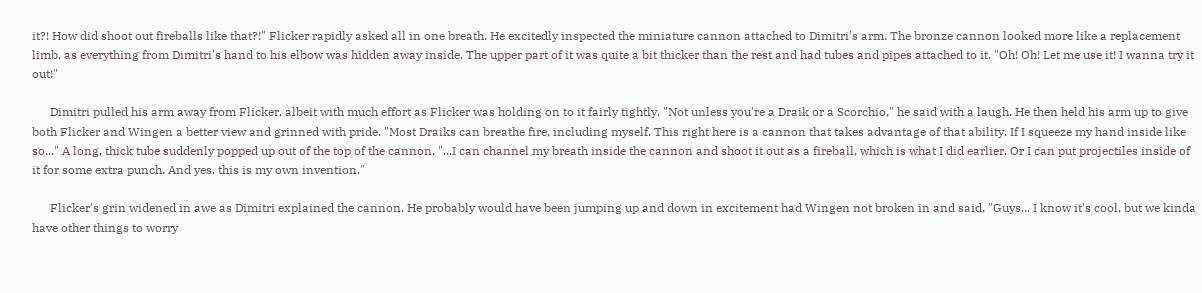it?! How did shoot out fireballs like that?!" Flicker rapidly asked all in one breath. He excitedly inspected the miniature cannon attached to Dimitri's arm. The bronze cannon looked more like a replacement limb, as everything from Dimitri's hand to his elbow was hidden away inside. The upper part of it was quite a bit thicker than the rest and had tubes and pipes attached to it. "Oh! Oh! Let me use it! I wanna try it out!"

      Dimitri pulled his arm away from Flicker, albeit with much effort as Flicker was holding on to it fairly tightly. "Not unless you're a Draik or a Scorchio," he said with a laugh. He then held his arm up to give both Flicker and Wingen a better view and grinned with pride. "Most Draiks can breathe fire, including myself. This right here is a cannon that takes advantage of that ability. If I squeeze my hand inside like so..." A long, thick tube suddenly popped up out of the top of the cannon. "...I can channel my breath inside the cannon and shoot it out as a fireball, which is what I did earlier. Or I can put projectiles inside of it for some extra punch. And yes, this is my own invention."

      Flicker's grin widened in awe as Dimitri explained the cannon. He probably would have been jumping up and down in excitement had Wingen not broken in and said, "Guys... I know it's cool, but we kinda have other things to worry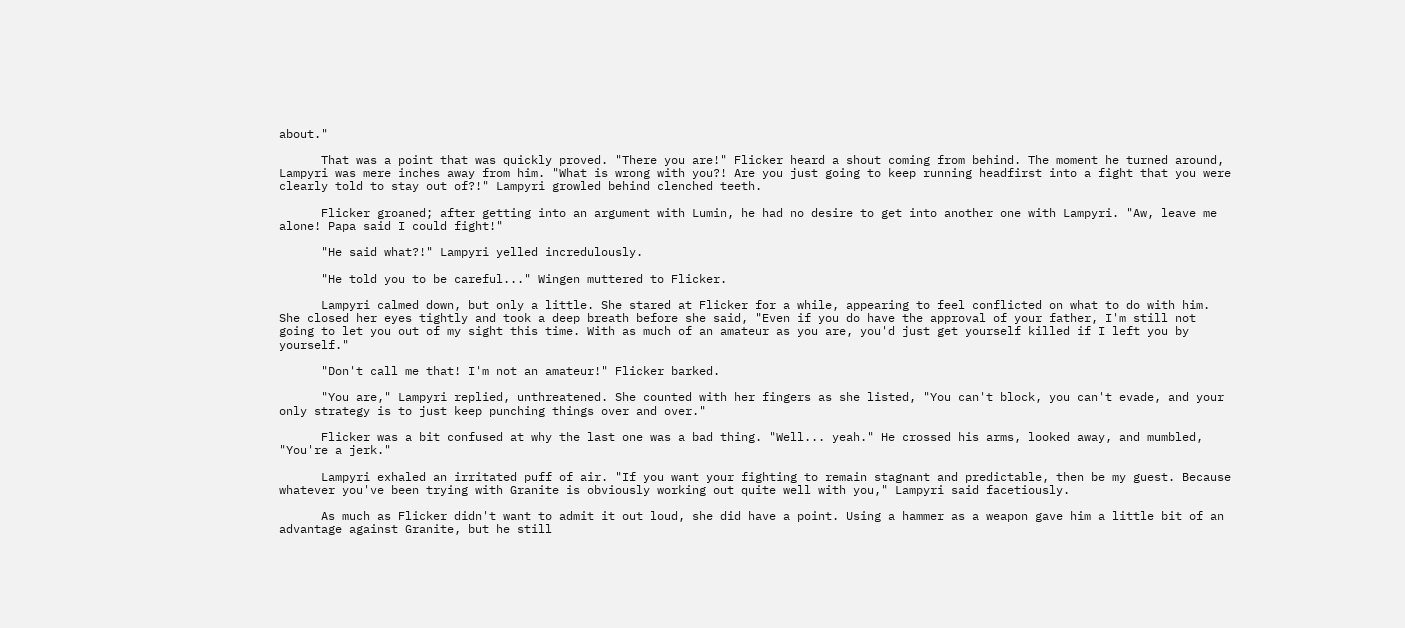about."

      That was a point that was quickly proved. "There you are!" Flicker heard a shout coming from behind. The moment he turned around, Lampyri was mere inches away from him. "What is wrong with you?! Are you just going to keep running headfirst into a fight that you were clearly told to stay out of?!" Lampyri growled behind clenched teeth.

      Flicker groaned; after getting into an argument with Lumin, he had no desire to get into another one with Lampyri. "Aw, leave me alone! Papa said I could fight!"

      "He said what?!" Lampyri yelled incredulously.

      "He told you to be careful..." Wingen muttered to Flicker.

      Lampyri calmed down, but only a little. She stared at Flicker for a while, appearing to feel conflicted on what to do with him. She closed her eyes tightly and took a deep breath before she said, "Even if you do have the approval of your father, I'm still not going to let you out of my sight this time. With as much of an amateur as you are, you'd just get yourself killed if I left you by yourself."

      "Don't call me that! I'm not an amateur!" Flicker barked.

      "You are," Lampyri replied, unthreatened. She counted with her fingers as she listed, "You can't block, you can't evade, and your only strategy is to just keep punching things over and over."

      Flicker was a bit confused at why the last one was a bad thing. "Well... yeah." He crossed his arms, looked away, and mumbled, "You're a jerk."

      Lampyri exhaled an irritated puff of air. "If you want your fighting to remain stagnant and predictable, then be my guest. Because whatever you've been trying with Granite is obviously working out quite well with you," Lampyri said facetiously.

      As much as Flicker didn't want to admit it out loud, she did have a point. Using a hammer as a weapon gave him a little bit of an advantage against Granite, but he still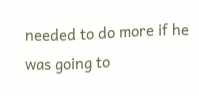needed to do more if he was going to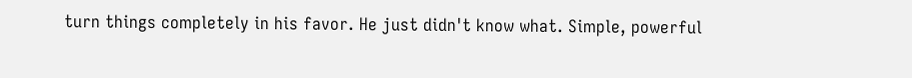turn things completely in his favor. He just didn't know what. Simple, powerful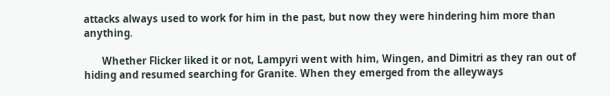attacks always used to work for him in the past, but now they were hindering him more than anything.

      Whether Flicker liked it or not, Lampyri went with him, Wingen, and Dimitri as they ran out of hiding and resumed searching for Granite. When they emerged from the alleyways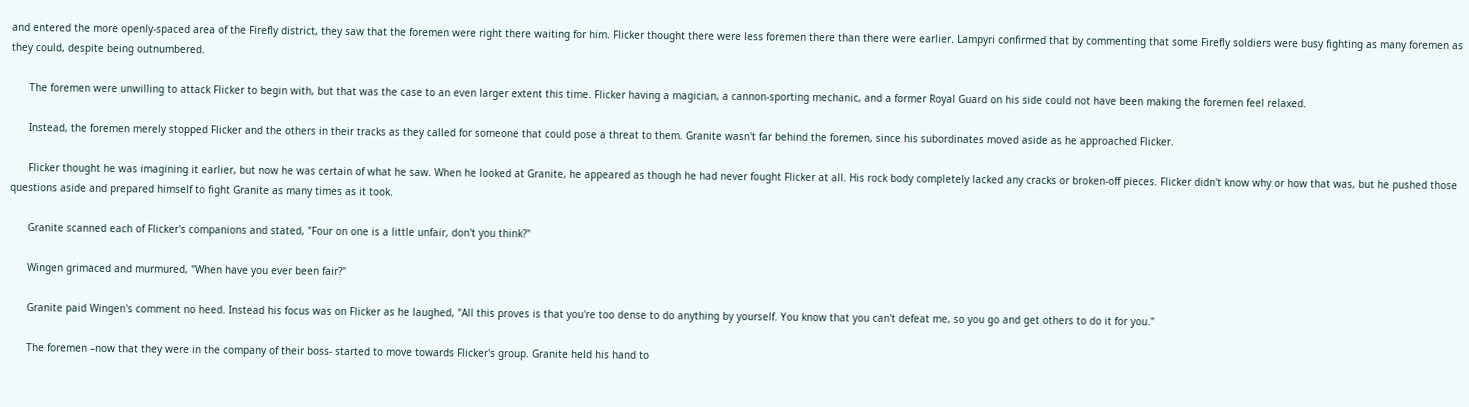and entered the more openly-spaced area of the Firefly district, they saw that the foremen were right there waiting for him. Flicker thought there were less foremen there than there were earlier. Lampyri confirmed that by commenting that some Firefly soldiers were busy fighting as many foremen as they could, despite being outnumbered.

      The foremen were unwilling to attack Flicker to begin with, but that was the case to an even larger extent this time. Flicker having a magician, a cannon-sporting mechanic, and a former Royal Guard on his side could not have been making the foremen feel relaxed.

      Instead, the foremen merely stopped Flicker and the others in their tracks as they called for someone that could pose a threat to them. Granite wasn't far behind the foremen, since his subordinates moved aside as he approached Flicker.

      Flicker thought he was imagining it earlier, but now he was certain of what he saw. When he looked at Granite, he appeared as though he had never fought Flicker at all. His rock body completely lacked any cracks or broken-off pieces. Flicker didn't know why or how that was, but he pushed those questions aside and prepared himself to fight Granite as many times as it took.

      Granite scanned each of Flicker's companions and stated, "Four on one is a little unfair, don't you think?"

      Wingen grimaced and murmured, "When have you ever been fair?"

      Granite paid Wingen's comment no heed. Instead his focus was on Flicker as he laughed, "All this proves is that you're too dense to do anything by yourself. You know that you can't defeat me, so you go and get others to do it for you."

      The foremen –now that they were in the company of their boss- started to move towards Flicker's group. Granite held his hand to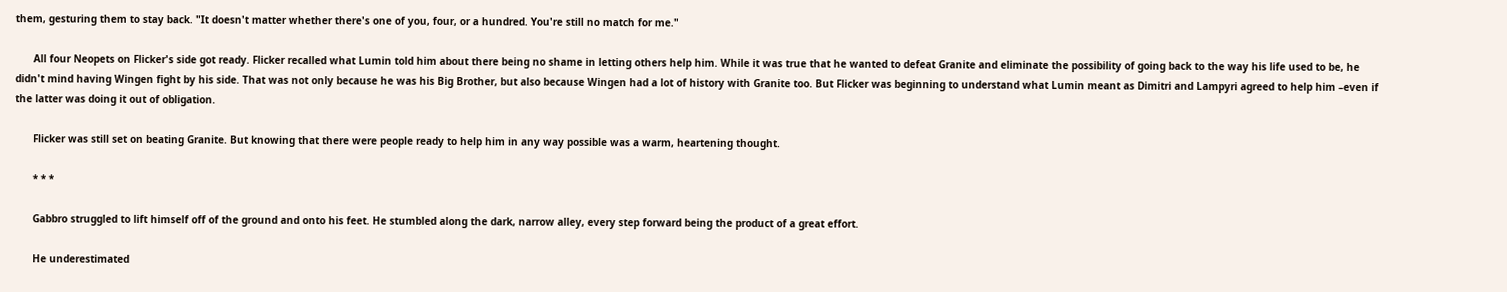them, gesturing them to stay back. "It doesn't matter whether there's one of you, four, or a hundred. You're still no match for me."

      All four Neopets on Flicker's side got ready. Flicker recalled what Lumin told him about there being no shame in letting others help him. While it was true that he wanted to defeat Granite and eliminate the possibility of going back to the way his life used to be, he didn't mind having Wingen fight by his side. That was not only because he was his Big Brother, but also because Wingen had a lot of history with Granite too. But Flicker was beginning to understand what Lumin meant as Dimitri and Lampyri agreed to help him –even if the latter was doing it out of obligation.

      Flicker was still set on beating Granite. But knowing that there were people ready to help him in any way possible was a warm, heartening thought.

      * * *

      Gabbro struggled to lift himself off of the ground and onto his feet. He stumbled along the dark, narrow alley, every step forward being the product of a great effort.

      He underestimated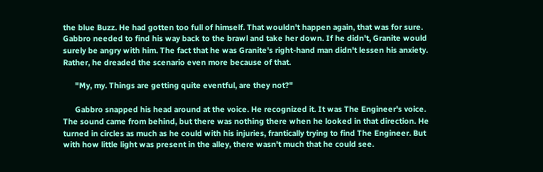the blue Buzz. He had gotten too full of himself. That wouldn't happen again, that was for sure. Gabbro needed to find his way back to the brawl and take her down. If he didn't, Granite would surely be angry with him. The fact that he was Granite's right-hand man didn't lessen his anxiety. Rather, he dreaded the scenario even more because of that.

      "My, my. Things are getting quite eventful, are they not?"

      Gabbro snapped his head around at the voice. He recognized it. It was The Engineer's voice. The sound came from behind, but there was nothing there when he looked in that direction. He turned in circles as much as he could with his injuries, frantically trying to find The Engineer. But with how little light was present in the alley, there wasn't much that he could see.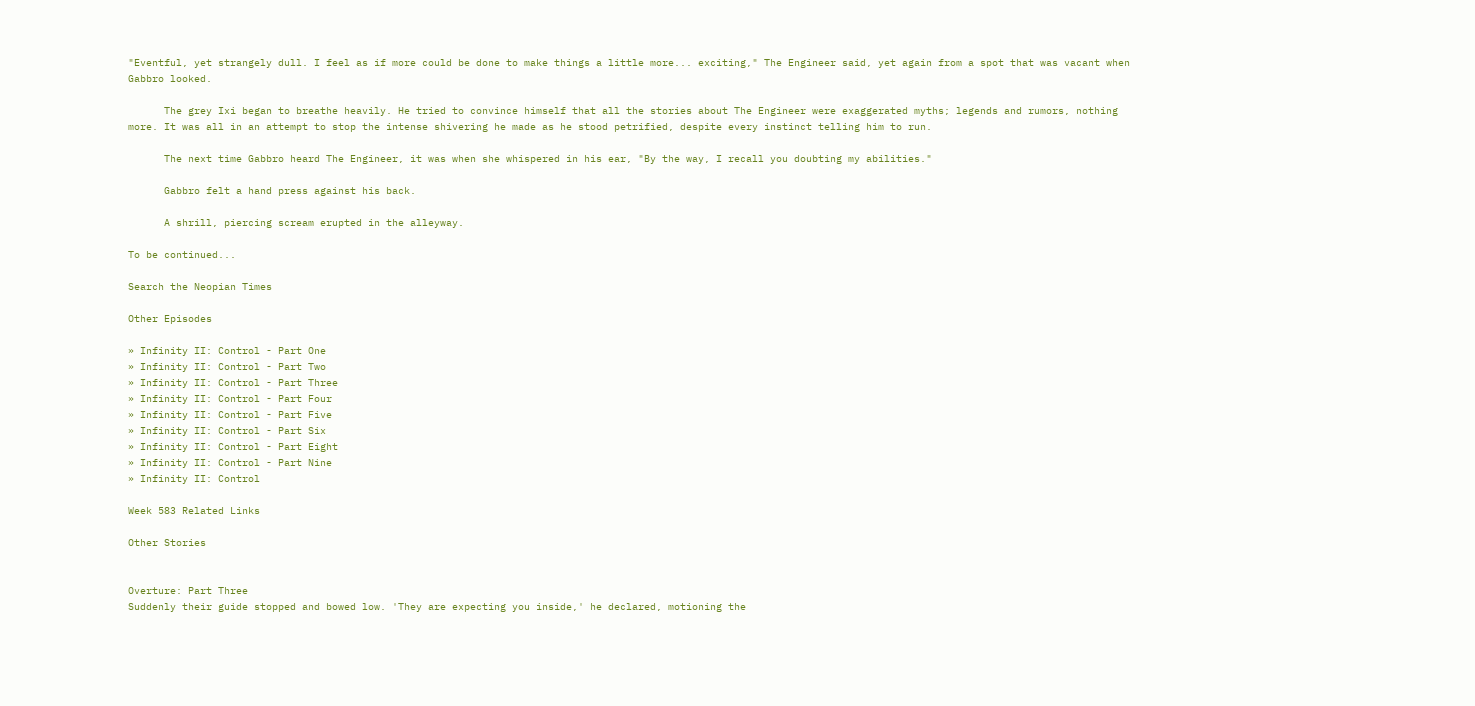"Eventful, yet strangely dull. I feel as if more could be done to make things a little more... exciting," The Engineer said, yet again from a spot that was vacant when Gabbro looked.

      The grey Ixi began to breathe heavily. He tried to convince himself that all the stories about The Engineer were exaggerated myths; legends and rumors, nothing more. It was all in an attempt to stop the intense shivering he made as he stood petrified, despite every instinct telling him to run.

      The next time Gabbro heard The Engineer, it was when she whispered in his ear, "By the way, I recall you doubting my abilities."

      Gabbro felt a hand press against his back.

      A shrill, piercing scream erupted in the alleyway.

To be continued...

Search the Neopian Times

Other Episodes

» Infinity II: Control - Part One
» Infinity II: Control - Part Two
» Infinity II: Control - Part Three
» Infinity II: Control - Part Four
» Infinity II: Control - Part Five
» Infinity II: Control - Part Six
» Infinity II: Control - Part Eight
» Infinity II: Control - Part Nine
» Infinity II: Control

Week 583 Related Links

Other Stories


Overture: Part Three
Suddenly their guide stopped and bowed low. 'They are expecting you inside,' he declared, motioning the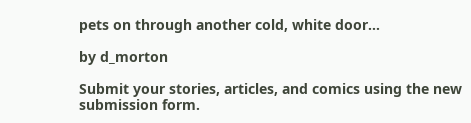pets on through another cold, white door...

by d_morton

Submit your stories, articles, and comics using the new submission form.